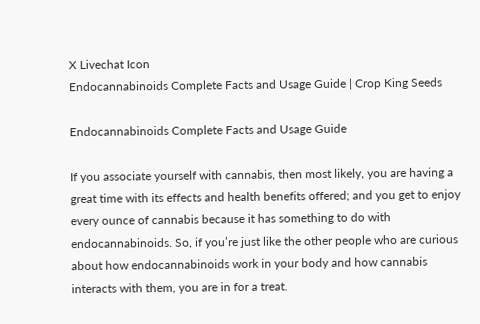X Livechat Icon
Endocannabinoids Complete Facts and Usage Guide | Crop King Seeds

Endocannabinoids Complete Facts and Usage Guide

If you associate yourself with cannabis, then most likely, you are having a great time with its effects and health benefits offered; and you get to enjoy every ounce of cannabis because it has something to do with endocannabinoids. So, if you’re just like the other people who are curious about how endocannabinoids work in your body and how cannabis interacts with them, you are in for a treat.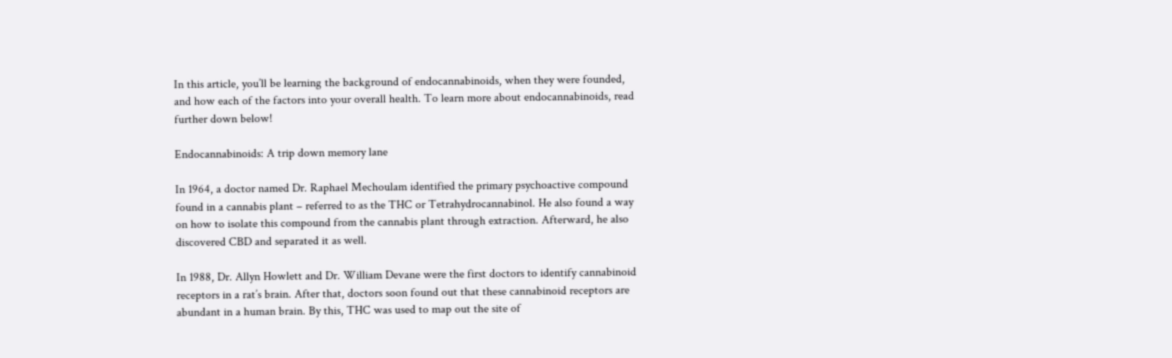In this article, you’ll be learning the background of endocannabinoids, when they were founded, and how each of the factors into your overall health. To learn more about endocannabinoids, read further down below!

Endocannabinoids: A trip down memory lane

In 1964, a doctor named Dr. Raphael Mechoulam identified the primary psychoactive compound found in a cannabis plant – referred to as the THC or Tetrahydrocannabinol. He also found a way on how to isolate this compound from the cannabis plant through extraction. Afterward, he also discovered CBD and separated it as well.

In 1988, Dr. Allyn Howlett and Dr. William Devane were the first doctors to identify cannabinoid receptors in a rat’s brain. After that, doctors soon found out that these cannabinoid receptors are abundant in a human brain. By this, THC was used to map out the site of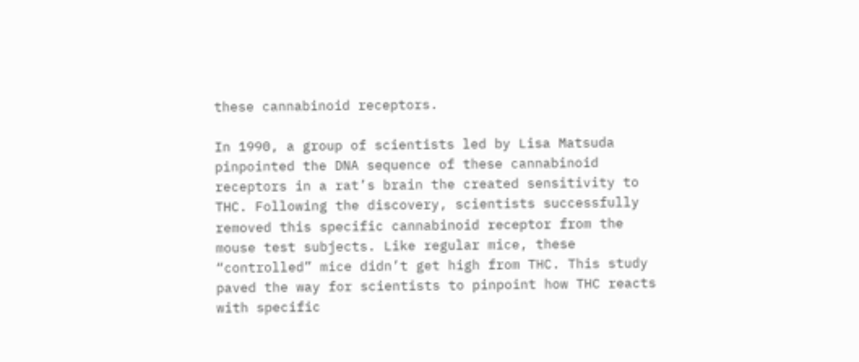these cannabinoid receptors.

In 1990, a group of scientists led by Lisa Matsuda pinpointed the DNA sequence of these cannabinoid receptors in a rat’s brain the created sensitivity to THC. Following the discovery, scientists successfully removed this specific cannabinoid receptor from the mouse test subjects. Like regular mice, these “controlled” mice didn’t get high from THC. This study paved the way for scientists to pinpoint how THC reacts with specific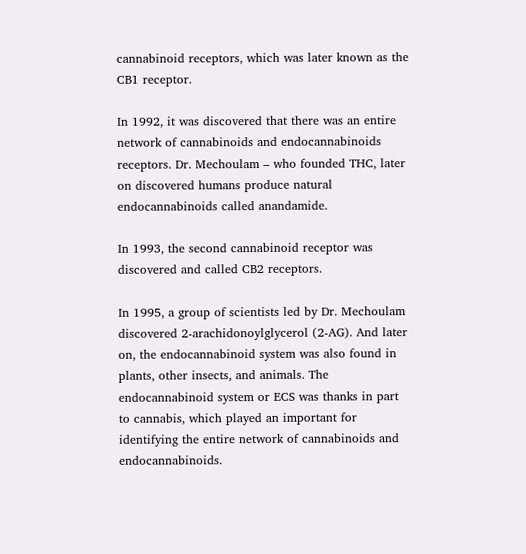cannabinoid receptors, which was later known as the CB1 receptor.

In 1992, it was discovered that there was an entire network of cannabinoids and endocannabinoids receptors. Dr. Mechoulam – who founded THC, later on discovered humans produce natural endocannabinoids called anandamide.

In 1993, the second cannabinoid receptor was discovered and called CB2 receptors.

In 1995, a group of scientists led by Dr. Mechoulam discovered 2-arachidonoylglycerol (2-AG). And later on, the endocannabinoid system was also found in plants, other insects, and animals. The endocannabinoid system or ECS was thanks in part to cannabis, which played an important for identifying the entire network of cannabinoids and endocannabinoids.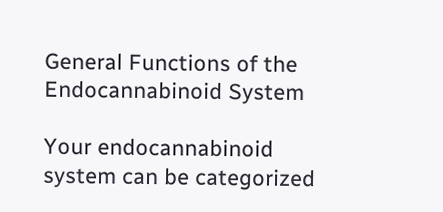General Functions of the Endocannabinoid System

Your endocannabinoid system can be categorized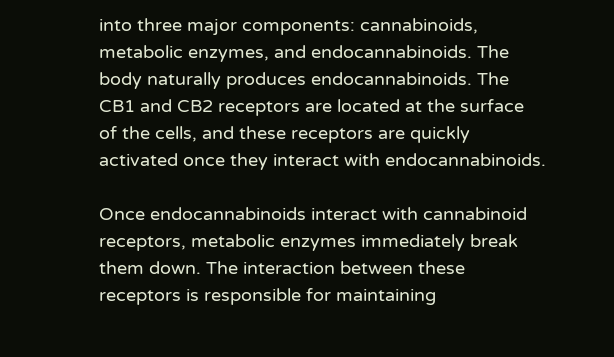into three major components: cannabinoids, metabolic enzymes, and endocannabinoids. The body naturally produces endocannabinoids. The CB1 and CB2 receptors are located at the surface of the cells, and these receptors are quickly activated once they interact with endocannabinoids.

Once endocannabinoids interact with cannabinoid receptors, metabolic enzymes immediately break them down. The interaction between these receptors is responsible for maintaining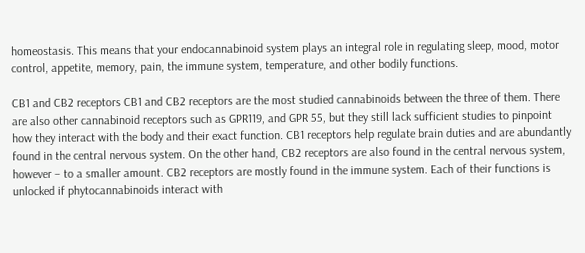homeostasis. This means that your endocannabinoid system plays an integral role in regulating sleep, mood, motor control, appetite, memory, pain, the immune system, temperature, and other bodily functions.

CB1 and CB2 receptors CB1 and CB2 receptors are the most studied cannabinoids between the three of them. There are also other cannabinoid receptors such as GPR119, and GPR 55, but they still lack sufficient studies to pinpoint how they interact with the body and their exact function. CB1 receptors help regulate brain duties and are abundantly found in the central nervous system. On the other hand, CB2 receptors are also found in the central nervous system, however – to a smaller amount. CB2 receptors are mostly found in the immune system. Each of their functions is unlocked if phytocannabinoids interact with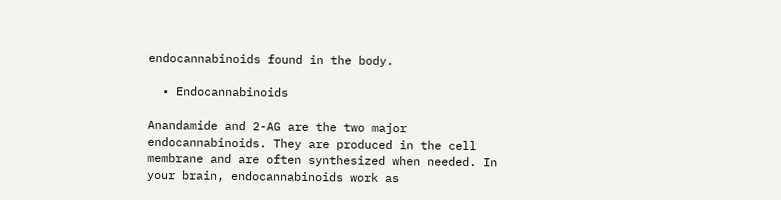endocannabinoids found in the body.

  • Endocannabinoids

Anandamide and 2-AG are the two major endocannabinoids. They are produced in the cell membrane and are often synthesized when needed. In your brain, endocannabinoids work as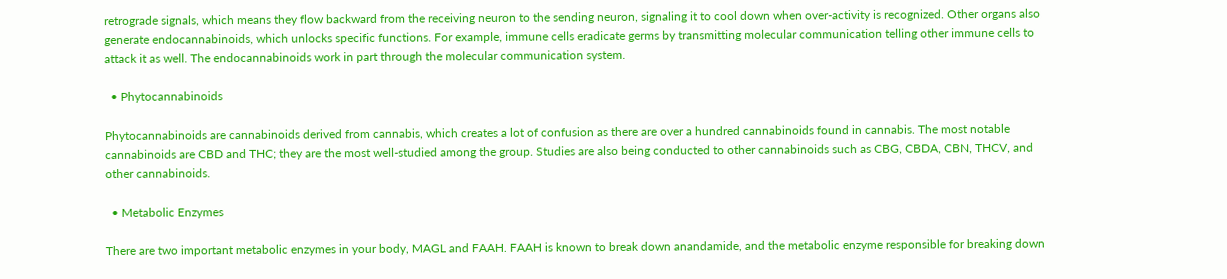retrograde signals, which means they flow backward from the receiving neuron to the sending neuron, signaling it to cool down when over-activity is recognized. Other organs also generate endocannabinoids, which unlocks specific functions. For example, immune cells eradicate germs by transmitting molecular communication telling other immune cells to attack it as well. The endocannabinoids work in part through the molecular communication system.

  • Phytocannabinoids

Phytocannabinoids are cannabinoids derived from cannabis, which creates a lot of confusion as there are over a hundred cannabinoids found in cannabis. The most notable cannabinoids are CBD and THC; they are the most well-studied among the group. Studies are also being conducted to other cannabinoids such as CBG, CBDA, CBN, THCV, and other cannabinoids.

  • Metabolic Enzymes

There are two important metabolic enzymes in your body, MAGL and FAAH. FAAH is known to break down anandamide, and the metabolic enzyme responsible for breaking down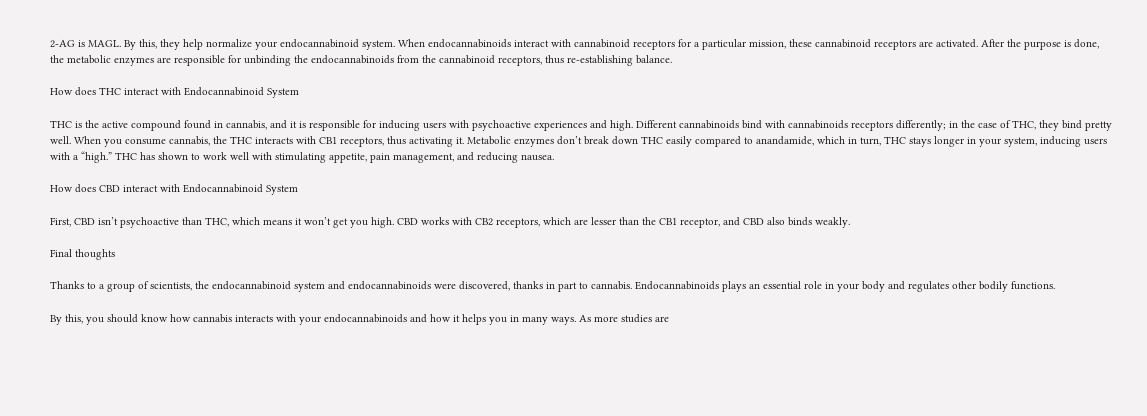2-AG is MAGL. By this, they help normalize your endocannabinoid system. When endocannabinoids interact with cannabinoid receptors for a particular mission, these cannabinoid receptors are activated. After the purpose is done, the metabolic enzymes are responsible for unbinding the endocannabinoids from the cannabinoid receptors, thus re-establishing balance.

How does THC interact with Endocannabinoid System

THC is the active compound found in cannabis, and it is responsible for inducing users with psychoactive experiences and high. Different cannabinoids bind with cannabinoids receptors differently; in the case of THC, they bind pretty well. When you consume cannabis, the THC interacts with CB1 receptors, thus activating it. Metabolic enzymes don’t break down THC easily compared to anandamide, which in turn, THC stays longer in your system, inducing users with a “high.” THC has shown to work well with stimulating appetite, pain management, and reducing nausea.

How does CBD interact with Endocannabinoid System

First, CBD isn’t psychoactive than THC, which means it won’t get you high. CBD works with CB2 receptors, which are lesser than the CB1 receptor, and CBD also binds weakly.

Final thoughts

Thanks to a group of scientists, the endocannabinoid system and endocannabinoids were discovered, thanks in part to cannabis. Endocannabinoids plays an essential role in your body and regulates other bodily functions.

By this, you should know how cannabis interacts with your endocannabinoids and how it helps you in many ways. As more studies are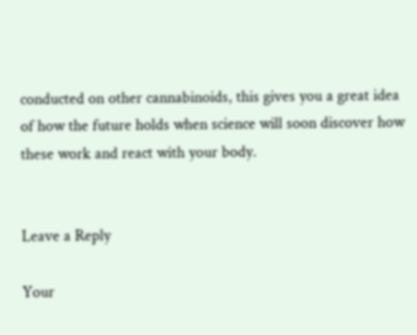conducted on other cannabinoids, this gives you a great idea of how the future holds when science will soon discover how these work and react with your body.


Leave a Reply

Your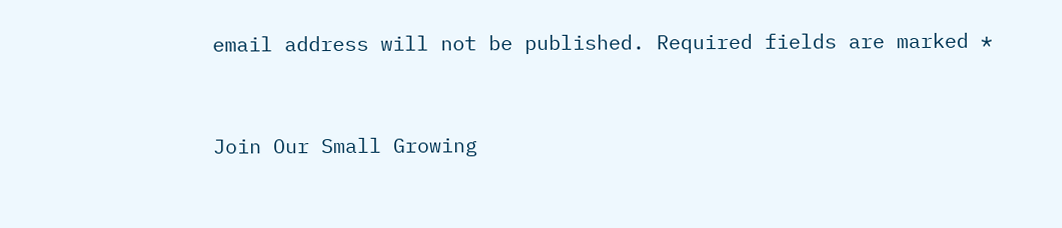email address will not be published. Required fields are marked *


Join Our Small Growing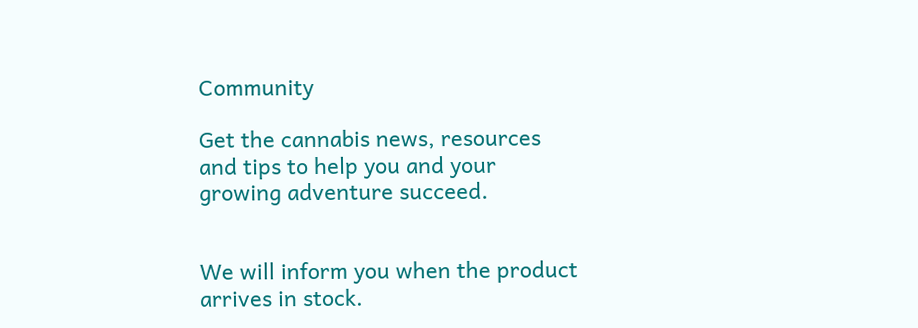Community

Get the cannabis news, resources and tips to help you and your growing adventure succeed.


We will inform you when the product arrives in stock.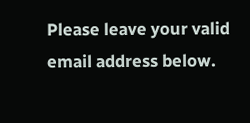Please leave your valid email address below.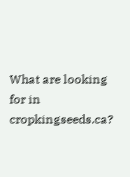What are looking for in cropkingseeds.ca?